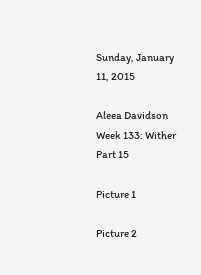Sunday, January 11, 2015

Aleea Davidson Week 133: Wither Part 15

Picture 1

Picture 2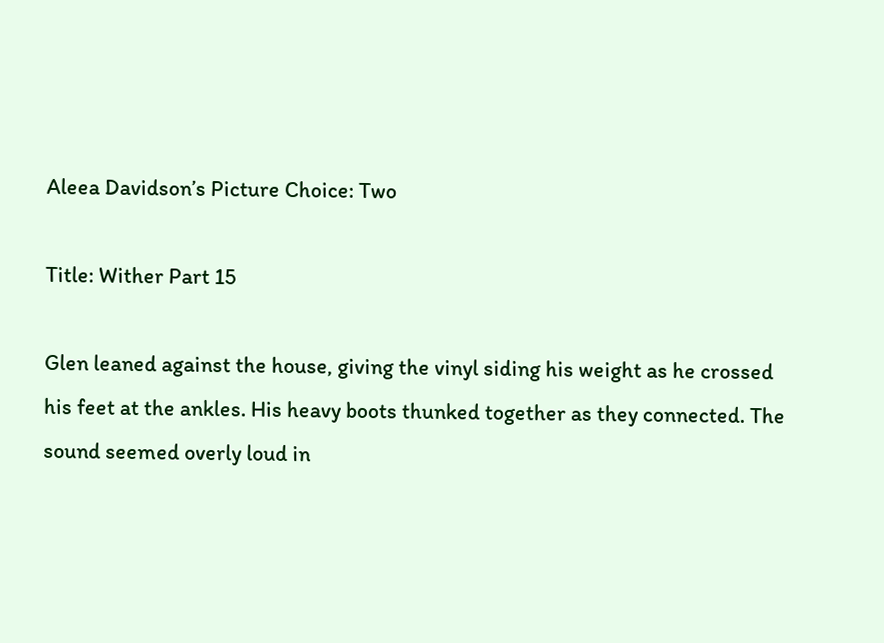Aleea Davidson’s Picture Choice: Two

Title: Wither Part 15

Glen leaned against the house, giving the vinyl siding his weight as he crossed his feet at the ankles. His heavy boots thunked together as they connected. The sound seemed overly loud in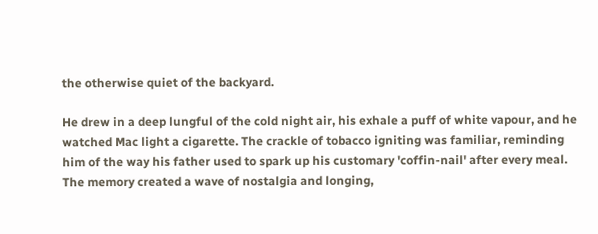the otherwise quiet of the backyard.

He drew in a deep lungful of the cold night air, his exhale a puff of white vapour, and he watched Mac light a cigarette. The crackle of tobacco igniting was familiar, reminding him of the way his father used to spark up his customary 'coffin-nail' after every meal. The memory created a wave of nostalgia and longing,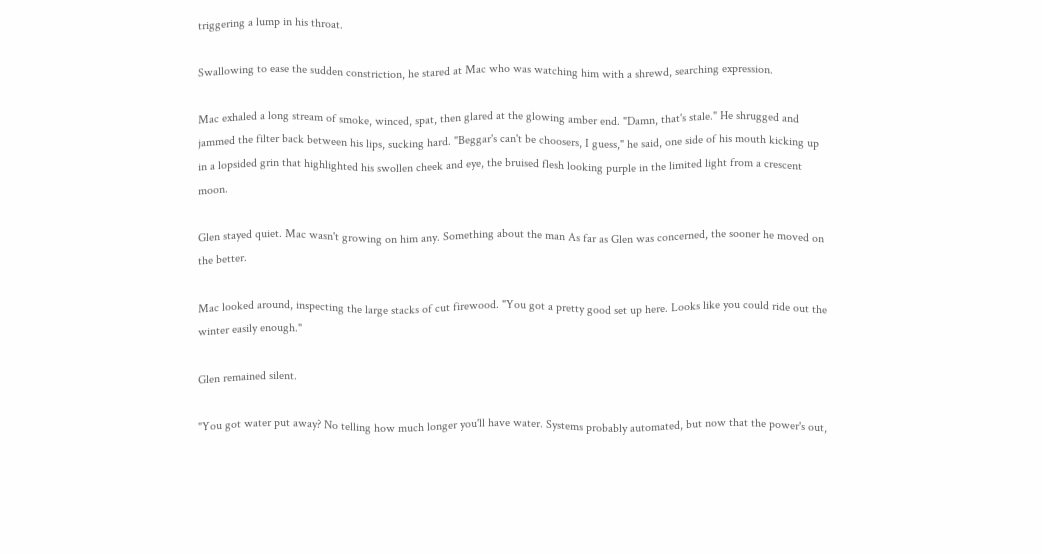triggering a lump in his throat.

Swallowing to ease the sudden constriction, he stared at Mac who was watching him with a shrewd, searching expression.

Mac exhaled a long stream of smoke, winced, spat, then glared at the glowing amber end. "Damn, that's stale." He shrugged and jammed the filter back between his lips, sucking hard. "Beggar's can't be choosers, I guess," he said, one side of his mouth kicking up in a lopsided grin that highlighted his swollen cheek and eye, the bruised flesh looking purple in the limited light from a crescent moon.

Glen stayed quiet. Mac wasn't growing on him any. Something about the man As far as Glen was concerned, the sooner he moved on the better.

Mac looked around, inspecting the large stacks of cut firewood. "You got a pretty good set up here. Looks like you could ride out the winter easily enough."

Glen remained silent.

"You got water put away? No telling how much longer you'll have water. Systems probably automated, but now that the power's out,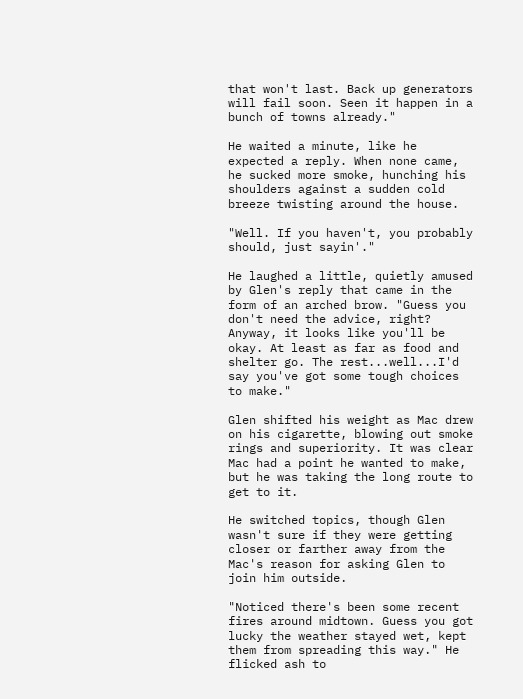that won't last. Back up generators will fail soon. Seen it happen in a bunch of towns already."

He waited a minute, like he expected a reply. When none came, he sucked more smoke, hunching his shoulders against a sudden cold breeze twisting around the house.

"Well. If you haven't, you probably should, just sayin'."

He laughed a little, quietly amused by Glen's reply that came in the form of an arched brow. "Guess you don't need the advice, right? Anyway, it looks like you'll be okay. At least as far as food and shelter go. The rest...well...I'd say you've got some tough choices to make."

Glen shifted his weight as Mac drew on his cigarette, blowing out smoke rings and superiority. It was clear Mac had a point he wanted to make, but he was taking the long route to get to it.

He switched topics, though Glen wasn't sure if they were getting closer or farther away from the Mac's reason for asking Glen to join him outside.

"Noticed there's been some recent fires around midtown. Guess you got lucky the weather stayed wet, kept them from spreading this way." He flicked ash to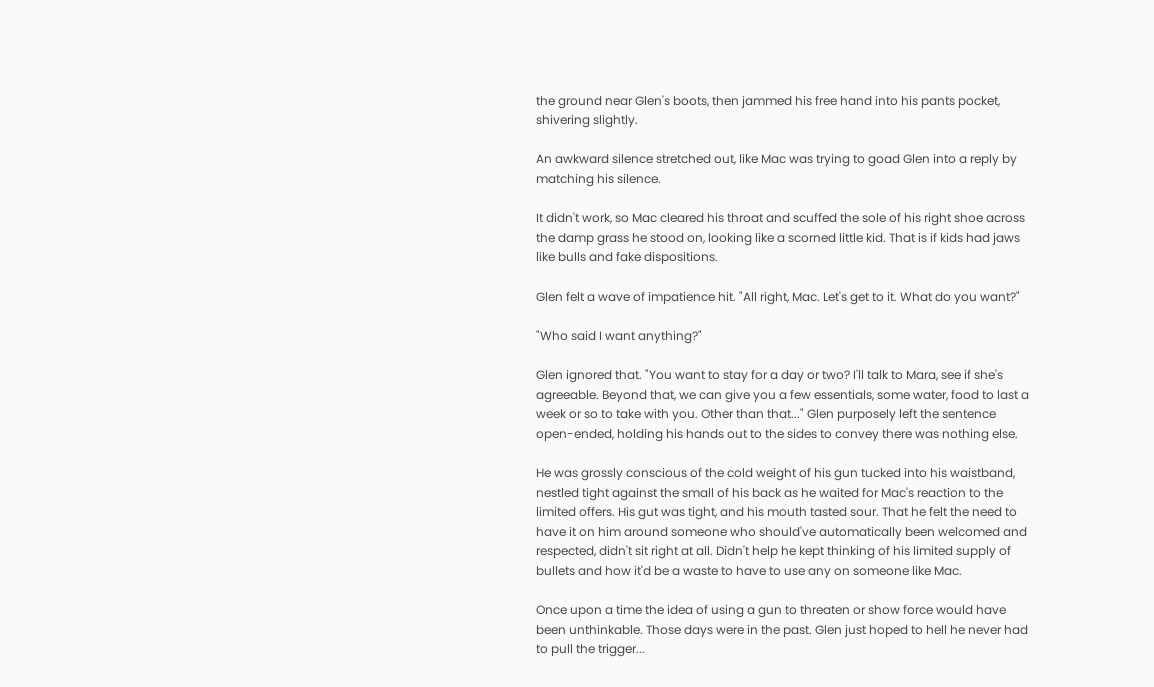the ground near Glen's boots, then jammed his free hand into his pants pocket, shivering slightly.

An awkward silence stretched out, like Mac was trying to goad Glen into a reply by matching his silence.

It didn't work, so Mac cleared his throat and scuffed the sole of his right shoe across the damp grass he stood on, looking like a scorned little kid. That is if kids had jaws like bulls and fake dispositions.

Glen felt a wave of impatience hit. "All right, Mac. Let's get to it. What do you want?"

"Who said I want anything?"

Glen ignored that. "You want to stay for a day or two? I'll talk to Mara, see if she's agreeable. Beyond that, we can give you a few essentials, some water, food to last a week or so to take with you. Other than that..." Glen purposely left the sentence open-ended, holding his hands out to the sides to convey there was nothing else.

He was grossly conscious of the cold weight of his gun tucked into his waistband, nestled tight against the small of his back as he waited for Mac's reaction to the limited offers. His gut was tight, and his mouth tasted sour. That he felt the need to have it on him around someone who should've automatically been welcomed and respected, didn't sit right at all. Didn't help he kept thinking of his limited supply of bullets and how it'd be a waste to have to use any on someone like Mac.

Once upon a time the idea of using a gun to threaten or show force would have been unthinkable. Those days were in the past. Glen just hoped to hell he never had to pull the trigger...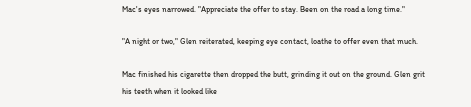Mac's eyes narrowed. "Appreciate the offer to stay. Been on the road a long time."

"A night or two," Glen reiterated, keeping eye contact, loathe to offer even that much.

Mac finished his cigarette then dropped the butt, grinding it out on the ground. Glen grit his teeth when it looked like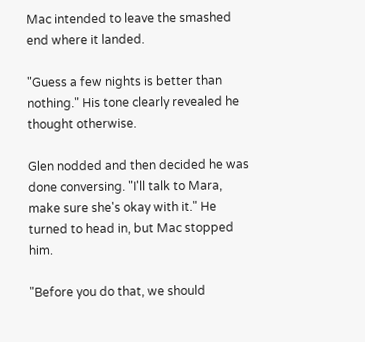Mac intended to leave the smashed end where it landed.

"Guess a few nights is better than nothing." His tone clearly revealed he thought otherwise.

Glen nodded and then decided he was done conversing. "I'll talk to Mara, make sure she's okay with it." He turned to head in, but Mac stopped him.

"Before you do that, we should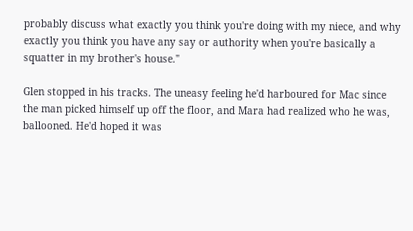probably discuss what exactly you think you're doing with my niece, and why exactly you think you have any say or authority when you're basically a squatter in my brother's house."

Glen stopped in his tracks. The uneasy feeling he'd harboured for Mac since the man picked himself up off the floor, and Mara had realized who he was, ballooned. He'd hoped it was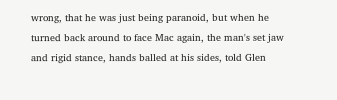wrong, that he was just being paranoid, but when he turned back around to face Mac again, the man's set jaw and rigid stance, hands balled at his sides, told Glen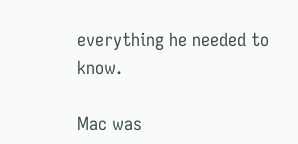everything he needed to know.

Mac was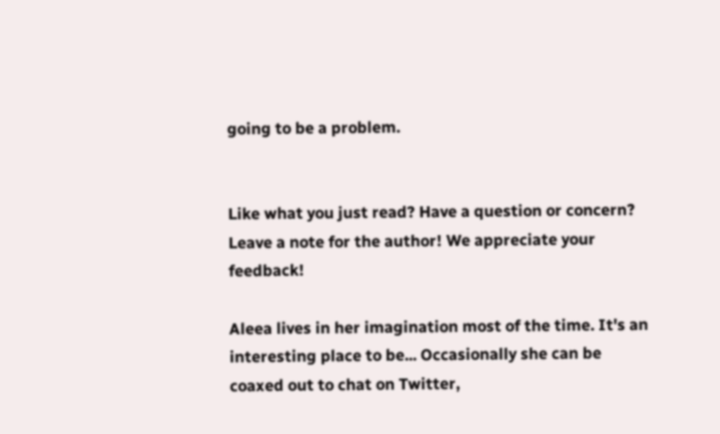going to be a problem.


Like what you just read? Have a question or concern? Leave a note for the author! We appreciate your feedback!

Aleea lives in her imagination most of the time. It's an interesting place to be... Occasionally she can be coaxed out to chat on Twitter,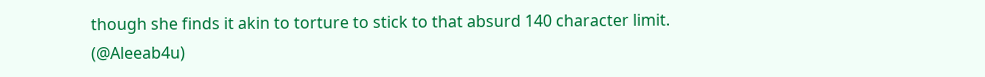though she finds it akin to torture to stick to that absurd 140 character limit. (@Aleeab4u)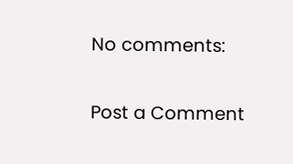No comments:

Post a Comment